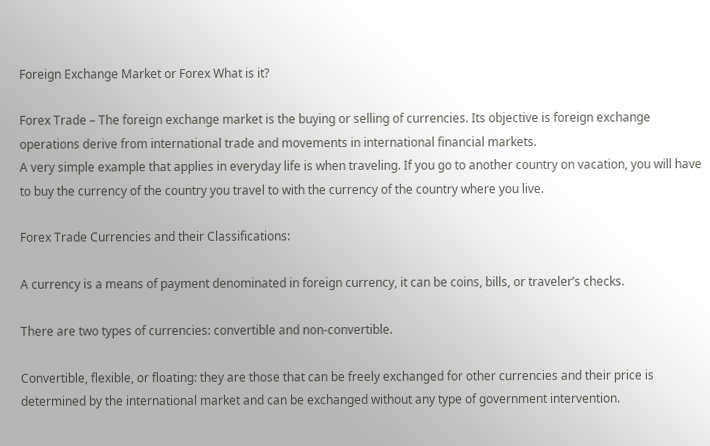Foreign Exchange Market or Forex What is it?

Forex Trade – The foreign exchange market is the buying or selling of currencies. Its objective is foreign exchange operations derive from international trade and movements in international financial markets.
A very simple example that applies in everyday life is when traveling. If you go to another country on vacation, you will have to buy the currency of the country you travel to with the currency of the country where you live.

Forex Trade Currencies and their Classifications:

A currency is a means of payment denominated in foreign currency, it can be coins, bills, or traveler’s checks.

There are two types of currencies: convertible and non-convertible.

Convertible, flexible, or floating: they are those that can be freely exchanged for other currencies and their price is determined by the international market and can be exchanged without any type of government intervention.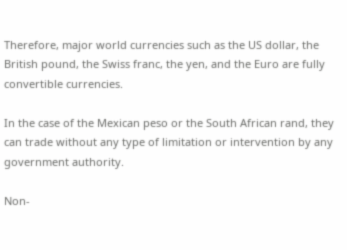Therefore, major world currencies such as the US dollar, the British pound, the Swiss franc, the yen, and the Euro are fully convertible currencies.

In the case of the Mexican peso or the South African rand, they can trade without any type of limitation or intervention by any government authority.

Non-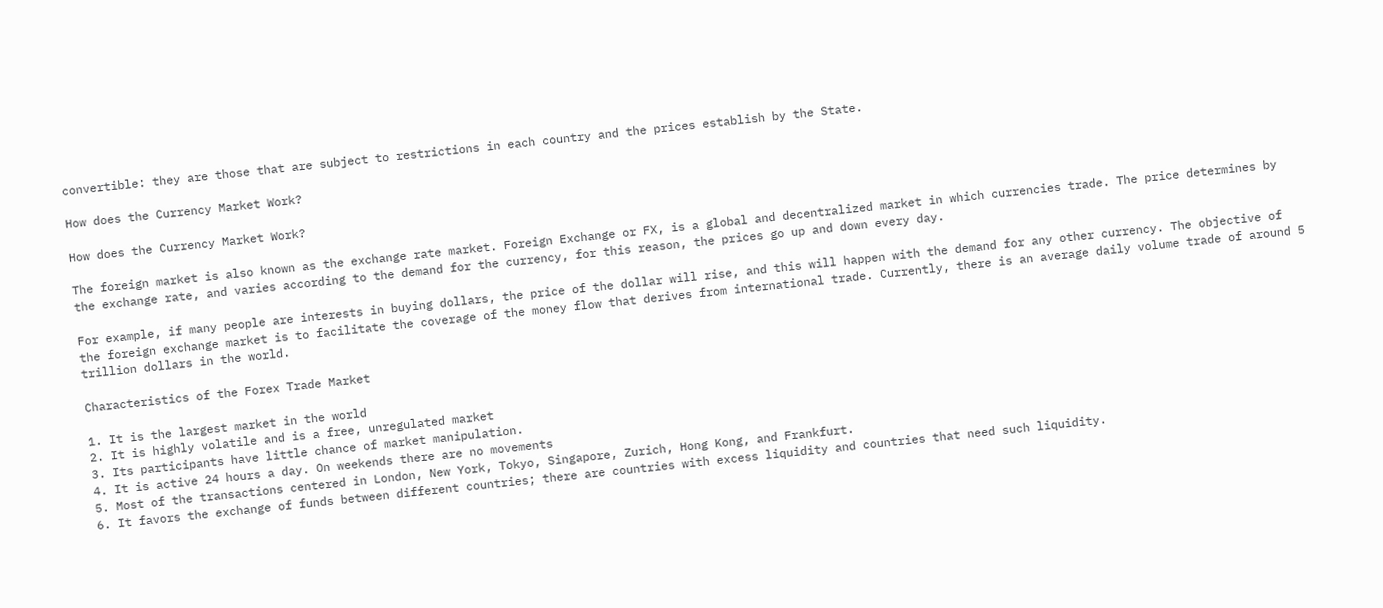convertible: they are those that are subject to restrictions in each country and the prices establish by the State.

How does the Currency Market Work?

How does the Currency Market Work?

The foreign market is also known as the exchange rate market. Foreign Exchange or FX, is a global and decentralized market in which currencies trade. The price determines by the exchange rate, and varies according to the demand for the currency, for this reason, the prices go up and down every day.

For example, if many people are interests in buying dollars, the price of the dollar will rise, and this will happen with the demand for any other currency. The objective of the foreign exchange market is to facilitate the coverage of the money flow that derives from international trade. Currently, there is an average daily volume trade of around 5 trillion dollars in the world.

Characteristics of the Forex Trade Market

1. It is the largest market in the world
2. It is highly volatile and is a free, unregulated market
3. Its participants have little chance of market manipulation.
4. It is active 24 hours a day. On weekends there are no movements
5. Most of the transactions centered in London, New York, Tokyo, Singapore, Zurich, Hong Kong, and Frankfurt.
6. It favors the exchange of funds between different countries; there are countries with excess liquidity and countries that need such liquidity.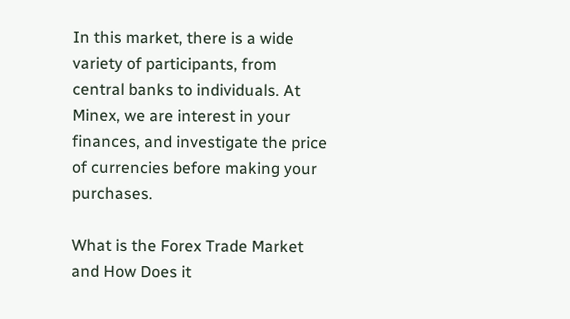In this market, there is a wide variety of participants, from central banks to individuals. At Minex, we are interest in your finances, and investigate the price of currencies before making your purchases.

What is the Forex Trade Market and How Does it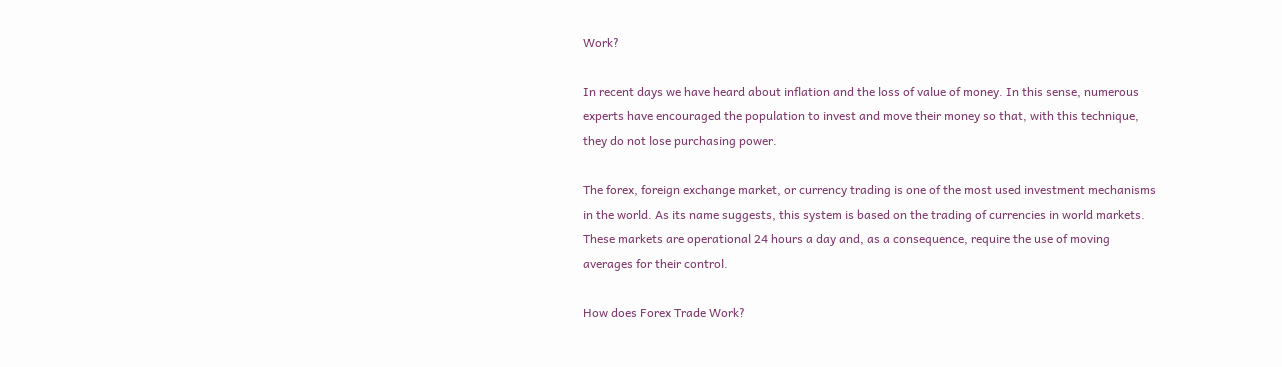Work?

In recent days we have heard about inflation and the loss of value of money. In this sense, numerous experts have encouraged the population to invest and move their money so that, with this technique, they do not lose purchasing power.

The forex, foreign exchange market, or currency trading is one of the most used investment mechanisms in the world. As its name suggests, this system is based on the trading of currencies in world markets. These markets are operational 24 hours a day and, as a consequence, require the use of moving averages for their control.

How does Forex Trade Work?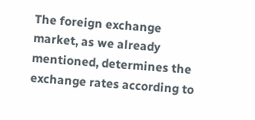The foreign exchange market, as we already mentioned, determines the exchange rates according to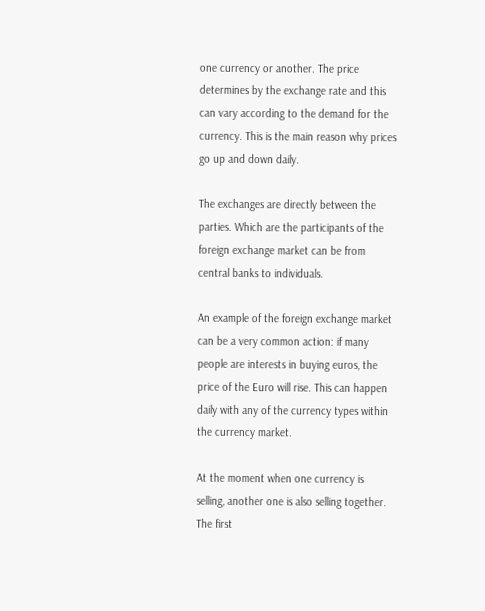one currency or another. The price determines by the exchange rate and this can vary according to the demand for the currency. This is the main reason why prices go up and down daily.

The exchanges are directly between the parties. Which are the participants of the foreign exchange market can be from central banks to individuals.

An example of the foreign exchange market can be a very common action: if many people are interests in buying euros, the price of the Euro will rise. This can happen daily with any of the currency types within the currency market.

At the moment when one currency is selling, another one is also selling together. The first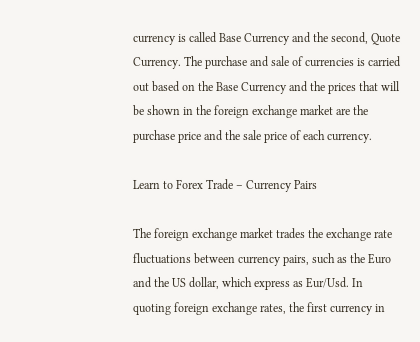currency is called Base Currency and the second, Quote Currency. The purchase and sale of currencies is carried out based on the Base Currency and the prices that will be shown in the foreign exchange market are the purchase price and the sale price of each currency.

Learn to Forex Trade – Currency Pairs

The foreign exchange market trades the exchange rate fluctuations between currency pairs, such as the Euro and the US dollar, which express as Eur/Usd. In quoting foreign exchange rates, the first currency in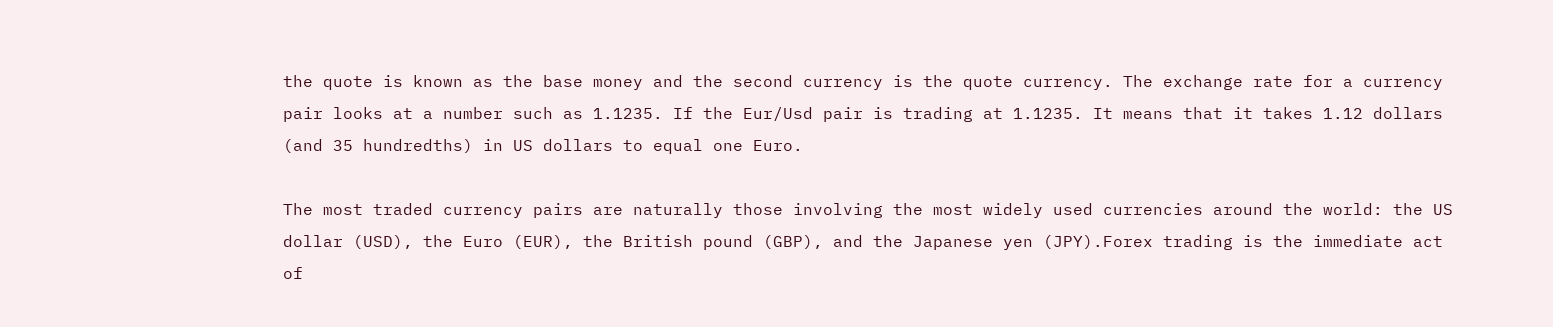the quote is known as the base money and the second currency is the quote currency. The exchange rate for a currency pair looks at a number such as 1.1235. If the Eur/Usd pair is trading at 1.1235. It means that it takes 1.12 dollars (and 35 hundredths) in US dollars to equal one Euro.

The most traded currency pairs are naturally those involving the most widely used currencies around the world: the US dollar (USD), the Euro (EUR), the British pound (GBP), and the Japanese yen (JPY).Forex trading is the immediate act of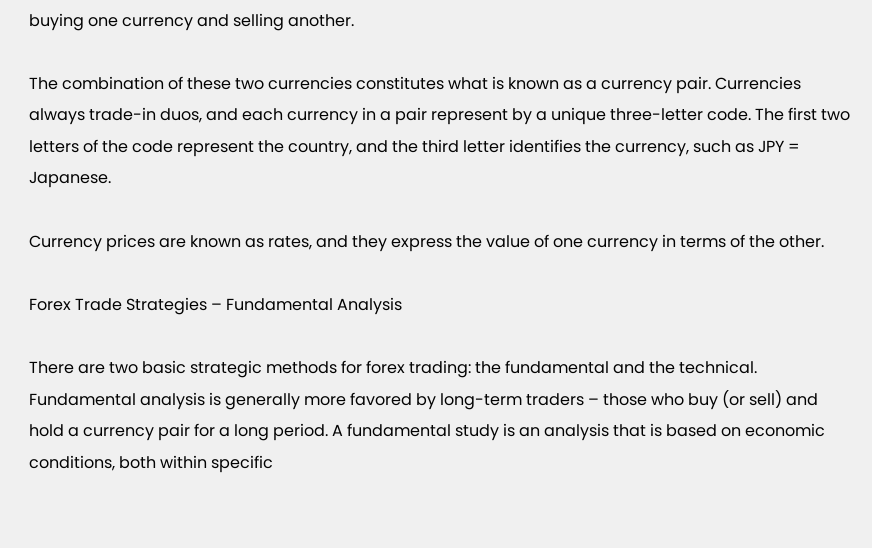buying one currency and selling another.

The combination of these two currencies constitutes what is known as a currency pair. Currencies always trade-in duos, and each currency in a pair represent by a unique three-letter code. The first two letters of the code represent the country, and the third letter identifies the currency, such as JPY = Japanese.

Currency prices are known as rates, and they express the value of one currency in terms of the other.

Forex Trade Strategies – Fundamental Analysis

There are two basic strategic methods for forex trading: the fundamental and the technical.
Fundamental analysis is generally more favored by long-term traders – those who buy (or sell) and hold a currency pair for a long period. A fundamental study is an analysis that is based on economic conditions, both within specific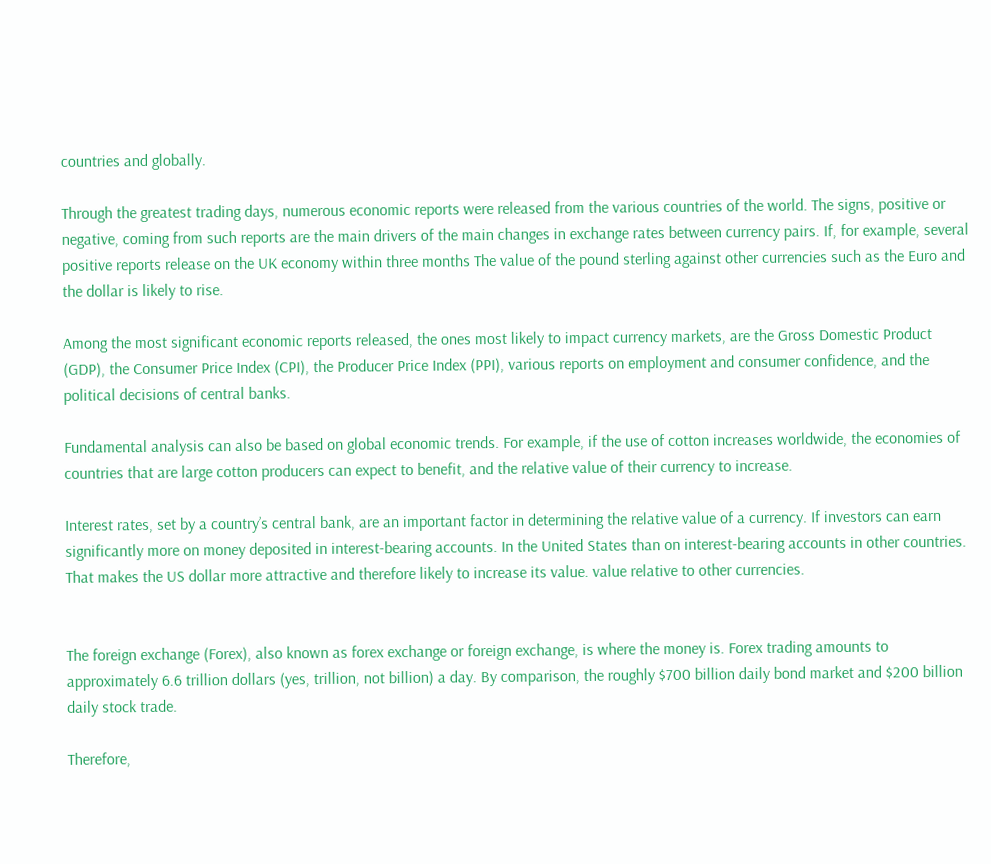countries and globally.

Through the greatest trading days, numerous economic reports were released from the various countries of the world. The signs, positive or negative, coming from such reports are the main drivers of the main changes in exchange rates between currency pairs. If, for example, several positive reports release on the UK economy within three months The value of the pound sterling against other currencies such as the Euro and the dollar is likely to rise.

Among the most significant economic reports released, the ones most likely to impact currency markets, are the Gross Domestic Product (GDP), the Consumer Price Index (CPI), the Producer Price Index (PPI), various reports on employment and consumer confidence, and the political decisions of central banks.

Fundamental analysis can also be based on global economic trends. For example, if the use of cotton increases worldwide, the economies of countries that are large cotton producers can expect to benefit, and the relative value of their currency to increase.

Interest rates, set by a country’s central bank, are an important factor in determining the relative value of a currency. If investors can earn significantly more on money deposited in interest-bearing accounts. In the United States than on interest-bearing accounts in other countries. That makes the US dollar more attractive and therefore likely to increase its value. value relative to other currencies.


The foreign exchange (Forex), also known as forex exchange or foreign exchange, is where the money is. Forex trading amounts to approximately 6.6 trillion dollars (yes, trillion, not billion) a day. By comparison, the roughly $700 billion daily bond market and $200 billion daily stock trade.

Therefore,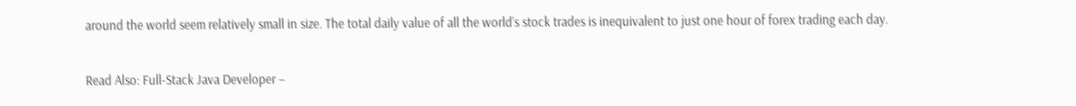around the world seem relatively small in size. The total daily value of all the world’s stock trades is inequivalent to just one hour of forex trading each day.

Read Also: Full-Stack Java Developer –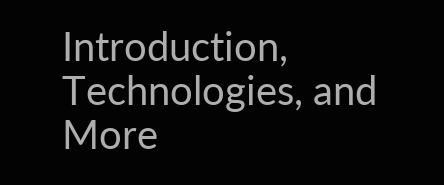Introduction, Technologies, and More